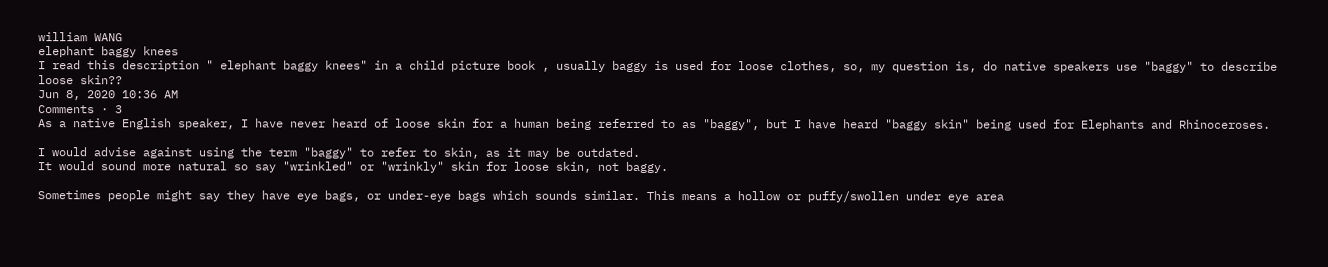william WANG
elephant baggy knees
I read this description " elephant baggy knees" in a child picture book , usually baggy is used for loose clothes, so, my question is, do native speakers use "baggy" to describe loose skin??
Jun 8, 2020 10:36 AM
Comments · 3
As a native English speaker, I have never heard of loose skin for a human being referred to as "baggy", but I have heard "baggy skin" being used for Elephants and Rhinoceroses.

I would advise against using the term "baggy" to refer to skin, as it may be outdated.
It would sound more natural so say "wrinkled" or "wrinkly" skin for loose skin, not baggy.

Sometimes people might say they have eye bags, or under-eye bags which sounds similar. This means a hollow or puffy/swollen under eye area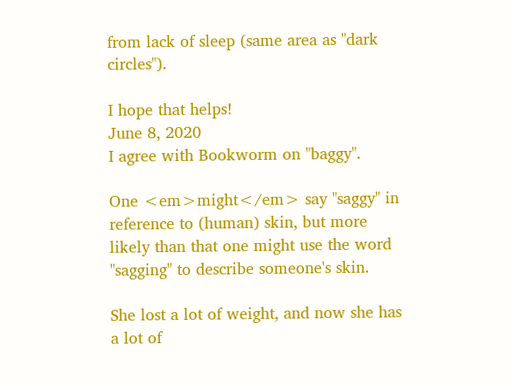from lack of sleep (same area as "dark circles").

I hope that helps!
June 8, 2020
I agree with Bookworm on "baggy".

One <em>might</em> say "saggy" in reference to (human) skin, but more likely than that one might use the word "sagging" to describe someone's skin.

She lost a lot of weight, and now she has a lot of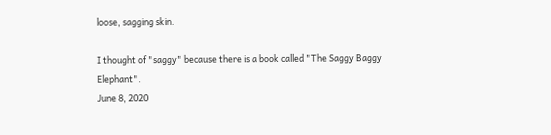loose, sagging skin.

I thought of "saggy" because there is a book called "The Saggy Baggy Elephant".
June 8, 2020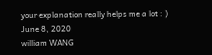your explanation really helps me a lot : )
June 8, 2020
william WANG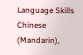Language Skills
Chinese (Mandarin),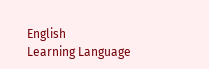English
Learning Language